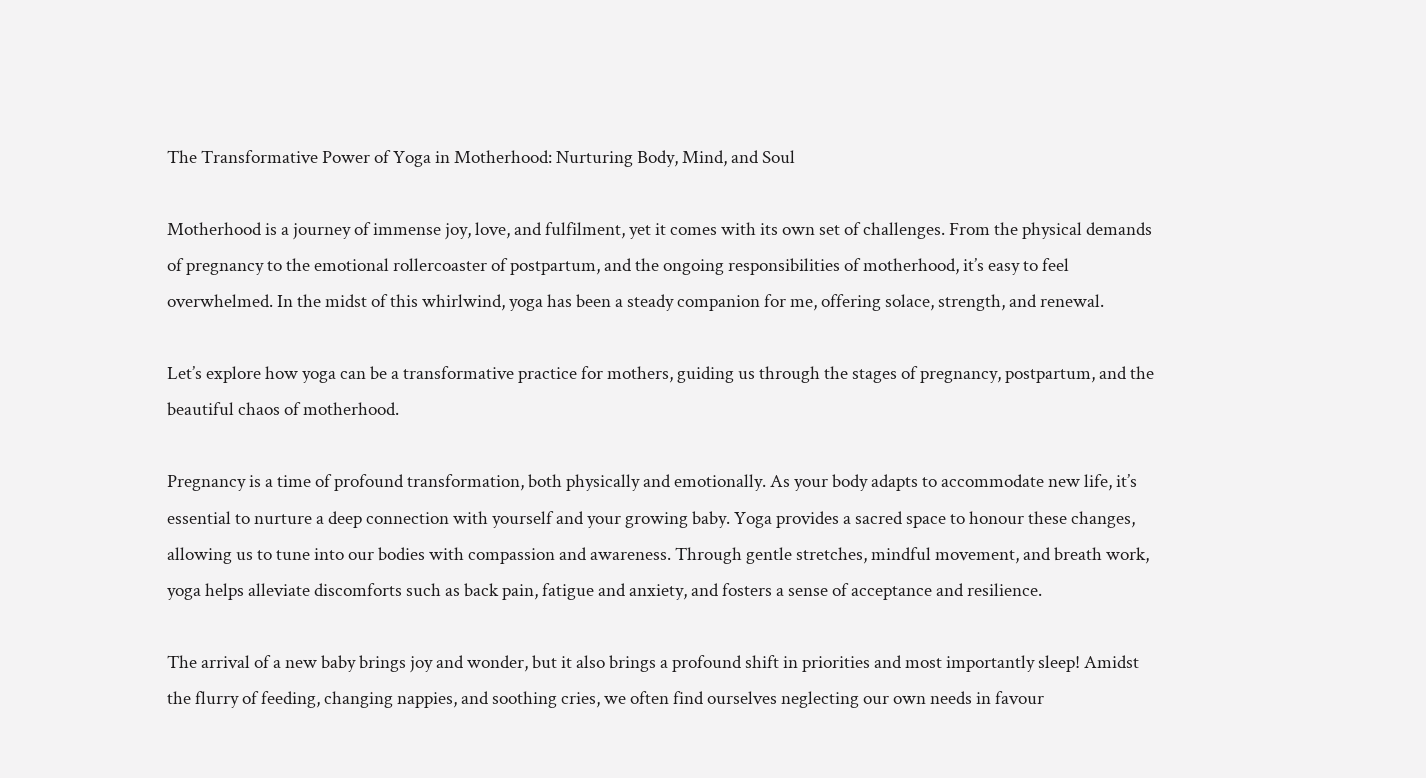The Transformative Power of Yoga in Motherhood: Nurturing Body, Mind, and Soul

Motherhood is a journey of immense joy, love, and fulfilment, yet it comes with its own set of challenges. From the physical demands of pregnancy to the emotional rollercoaster of postpartum, and the ongoing responsibilities of motherhood, it’s easy to feel overwhelmed. In the midst of this whirlwind, yoga has been a steady companion for me, offering solace, strength, and renewal.

Let’s explore how yoga can be a transformative practice for mothers, guiding us through the stages of pregnancy, postpartum, and the beautiful chaos of motherhood.

Pregnancy is a time of profound transformation, both physically and emotionally. As your body adapts to accommodate new life, it’s essential to nurture a deep connection with yourself and your growing baby. Yoga provides a sacred space to honour these changes, allowing us to tune into our bodies with compassion and awareness. Through gentle stretches, mindful movement, and breath work, yoga helps alleviate discomforts such as back pain, fatigue and anxiety, and fosters a sense of acceptance and resilience.

The arrival of a new baby brings joy and wonder, but it also brings a profound shift in priorities and most importantly sleep! Amidst the flurry of feeding, changing nappies, and soothing cries, we often find ourselves neglecting our own needs in favour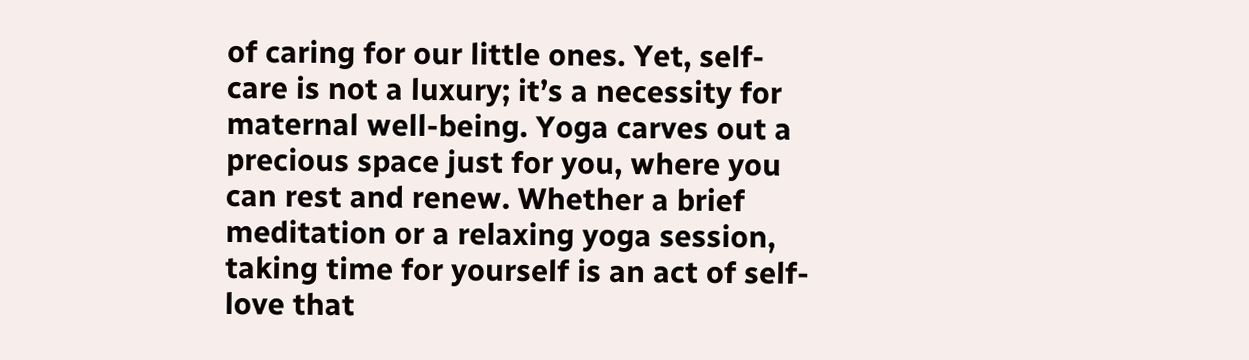of caring for our little ones. Yet, self-care is not a luxury; it’s a necessity for maternal well-being. Yoga carves out a precious space just for you, where you can rest and renew. Whether a brief meditation or a relaxing yoga session, taking time for yourself is an act of self-love that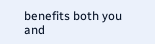benefits both you and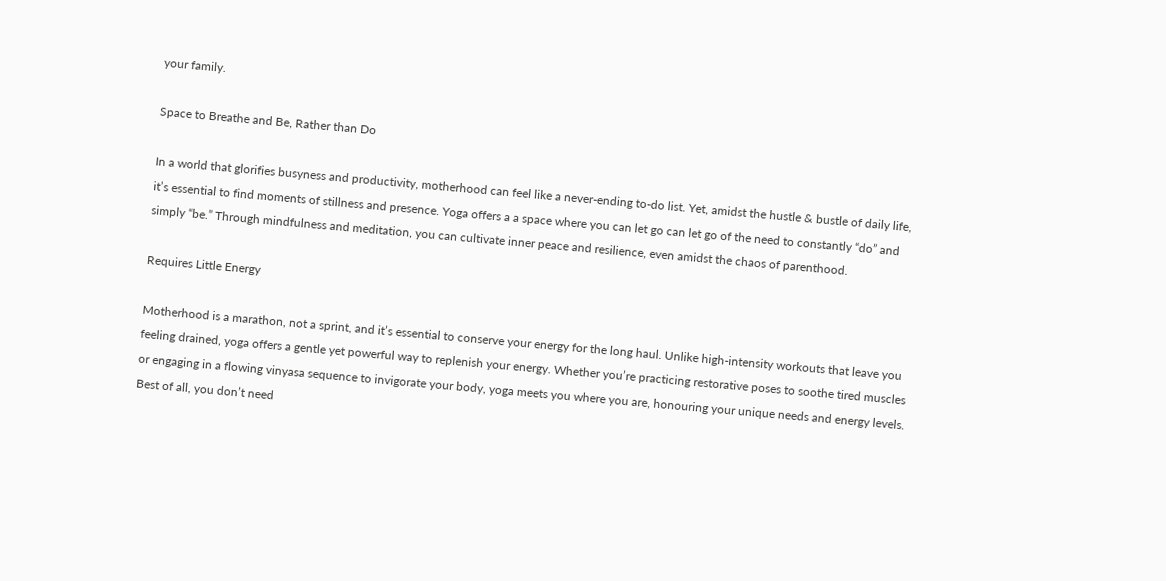your family.

Space to Breathe and Be, Rather than Do

In a world that glorifies busyness and productivity, motherhood can feel like a never-ending to-do list. Yet, amidst the hustle & bustle of daily life, it’s essential to find moments of stillness and presence. Yoga offers a a space where you can let go can let go of the need to constantly “do” and simply “be.” Through mindfulness and meditation, you can cultivate inner peace and resilience, even amidst the chaos of parenthood.

Requires Little Energy

Motherhood is a marathon, not a sprint, and it’s essential to conserve your energy for the long haul. Unlike high-intensity workouts that leave you feeling drained, yoga offers a gentle yet powerful way to replenish your energy. Whether you’re practicing restorative poses to soothe tired muscles or engaging in a flowing vinyasa sequence to invigorate your body, yoga meets you where you are, honouring your unique needs and energy levels. Best of all, you don’t need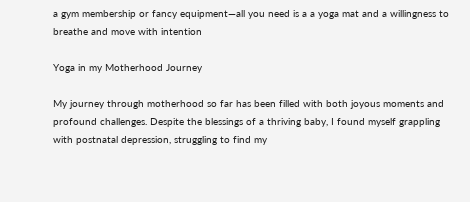a gym membership or fancy equipment—all you need is a a yoga mat and a willingness to breathe and move with intention

Yoga in my Motherhood Journey

My journey through motherhood so far has been filled with both joyous moments and profound challenges. Despite the blessings of a thriving baby, I found myself grappling with postnatal depression, struggling to find my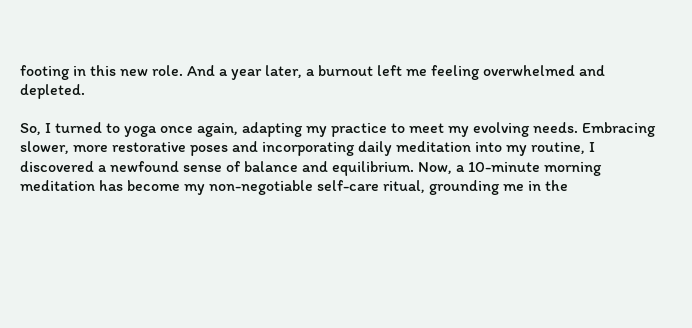footing in this new role. And a year later, a burnout left me feeling overwhelmed and depleted.

So, I turned to yoga once again, adapting my practice to meet my evolving needs. Embracing slower, more restorative poses and incorporating daily meditation into my routine, I discovered a newfound sense of balance and equilibrium. Now, a 10-minute morning meditation has become my non-negotiable self-care ritual, grounding me in the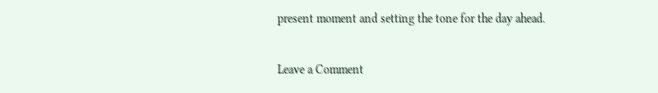present moment and setting the tone for the day ahead.

Leave a Comment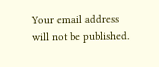Your email address will not be published.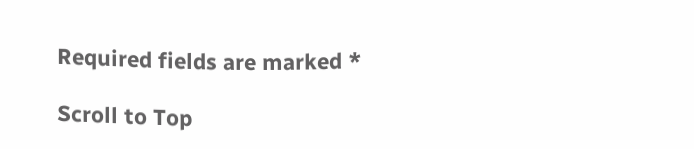Required fields are marked *

Scroll to Top